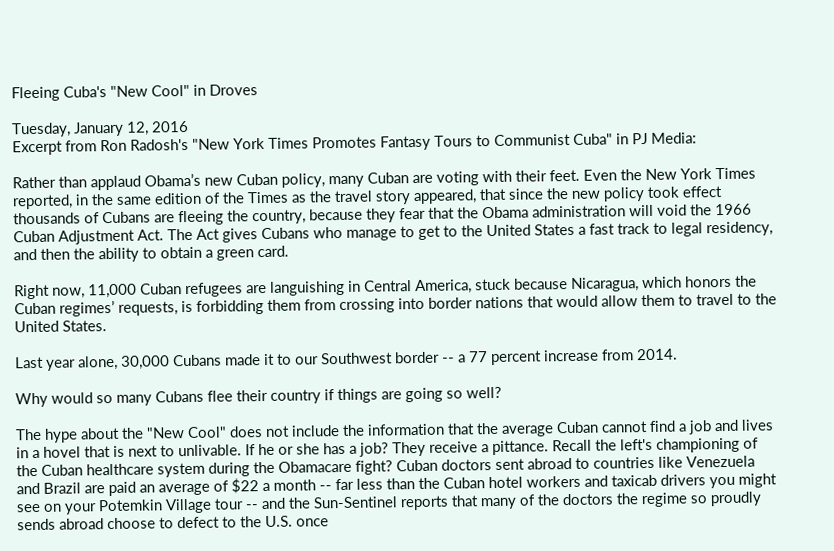Fleeing Cuba's "New Cool" in Droves

Tuesday, January 12, 2016
Excerpt from Ron Radosh's "New York Times Promotes Fantasy Tours to Communist Cuba" in PJ Media:

Rather than applaud Obama’s new Cuban policy, many Cuban are voting with their feet. Even the New York Times reported, in the same edition of the Times as the travel story appeared, that since the new policy took effect thousands of Cubans are fleeing the country, because they fear that the Obama administration will void the 1966 Cuban Adjustment Act. The Act gives Cubans who manage to get to the United States a fast track to legal residency, and then the ability to obtain a green card.

Right now, 11,000 Cuban refugees are languishing in Central America, stuck because Nicaragua, which honors the Cuban regimes’ requests, is forbidding them from crossing into border nations that would allow them to travel to the United States.

Last year alone, 30,000 Cubans made it to our Southwest border -- a 77 percent increase from 2014.

Why would so many Cubans flee their country if things are going so well?

The hype about the "New Cool" does not include the information that the average Cuban cannot find a job and lives in a hovel that is next to unlivable. If he or she has a job? They receive a pittance. Recall the left's championing of the Cuban healthcare system during the Obamacare fight? Cuban doctors sent abroad to countries like Venezuela and Brazil are paid an average of $22 a month -- far less than the Cuban hotel workers and taxicab drivers you might see on your Potemkin Village tour -- and the Sun-Sentinel reports that many of the doctors the regime so proudly sends abroad choose to defect to the U.S. once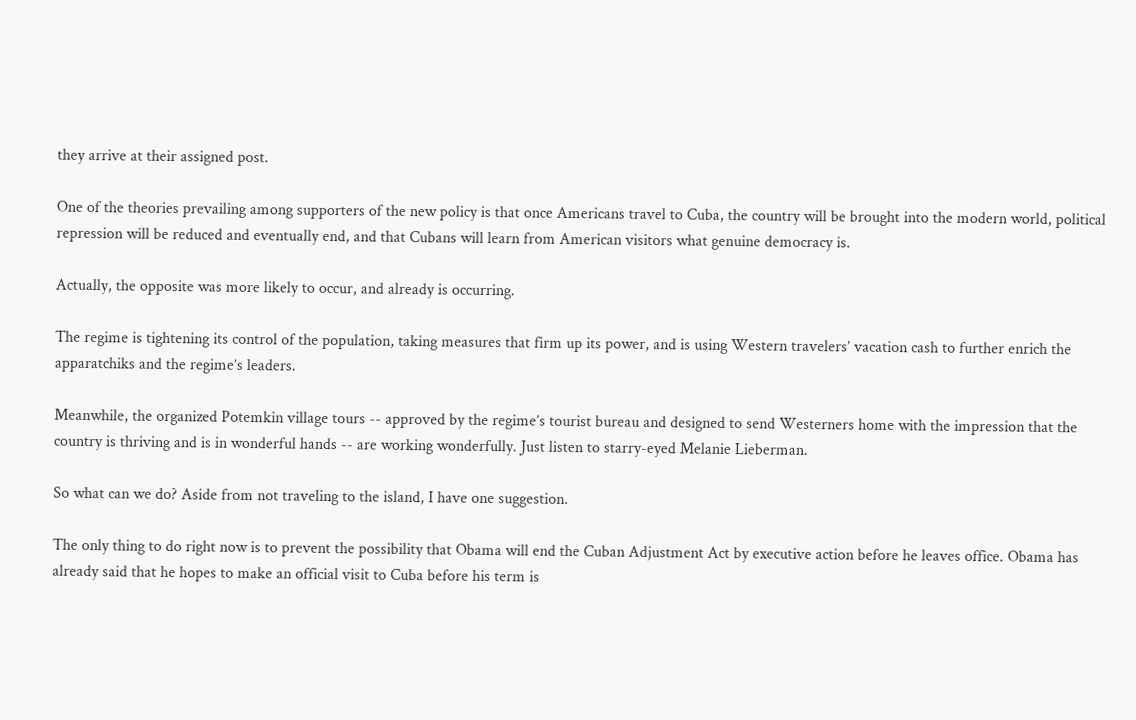they arrive at their assigned post.

One of the theories prevailing among supporters of the new policy is that once Americans travel to Cuba, the country will be brought into the modern world, political repression will be reduced and eventually end, and that Cubans will learn from American visitors what genuine democracy is.

Actually, the opposite was more likely to occur, and already is occurring.

The regime is tightening its control of the population, taking measures that firm up its power, and is using Western travelers’ vacation cash to further enrich the apparatchiks and the regime’s leaders.

Meanwhile, the organized Potemkin village tours -- approved by the regime’s tourist bureau and designed to send Westerners home with the impression that the country is thriving and is in wonderful hands -- are working wonderfully. Just listen to starry-eyed Melanie Lieberman.

So what can we do? Aside from not traveling to the island, I have one suggestion.

The only thing to do right now is to prevent the possibility that Obama will end the Cuban Adjustment Act by executive action before he leaves office. Obama has already said that he hopes to make an official visit to Cuba before his term is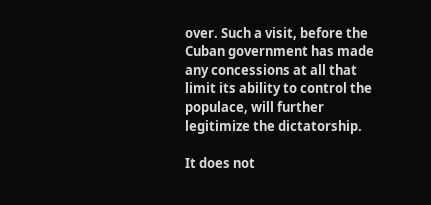over. Such a visit, before the Cuban government has made any concessions at all that limit its ability to control the populace, will further legitimize the dictatorship.

It does not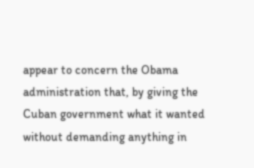appear to concern the Obama administration that, by giving the Cuban government what it wanted without demanding anything in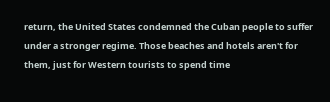return, the United States condemned the Cuban people to suffer under a stronger regime. Those beaches and hotels aren't for them, just for Western tourists to spend time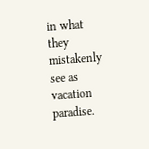in what they mistakenly see as vacation paradise.